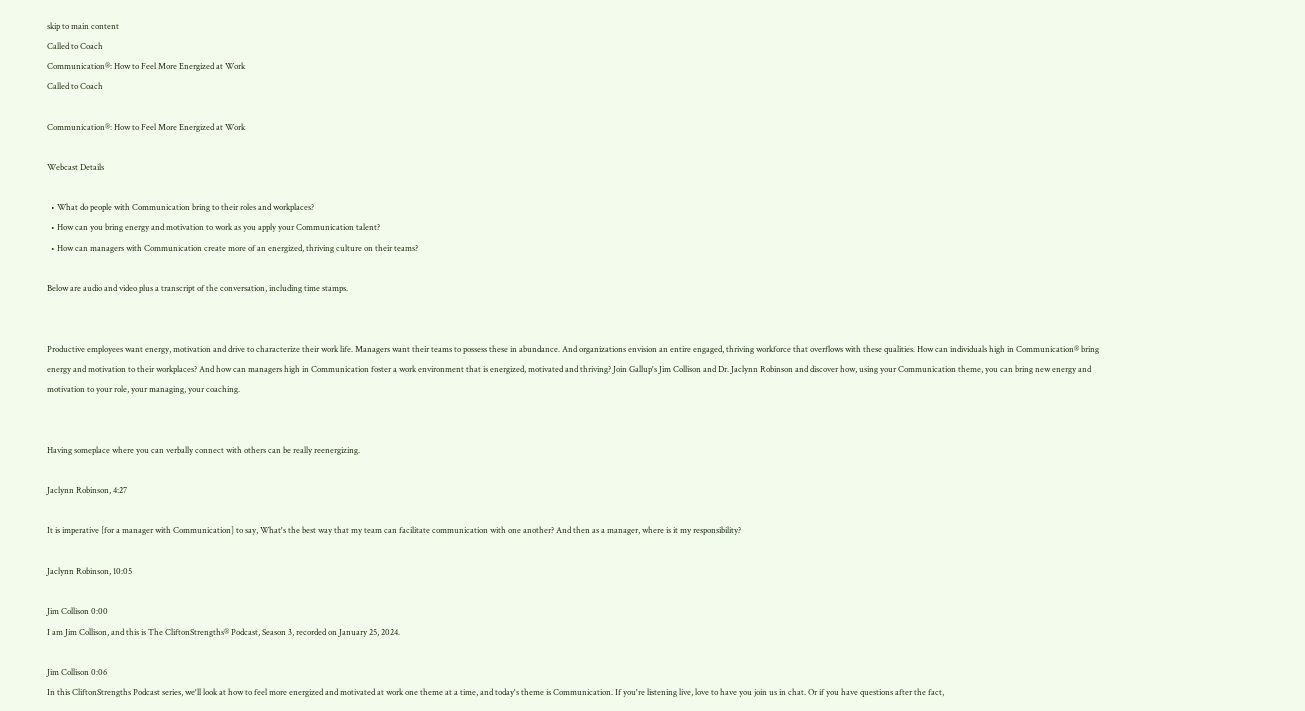skip to main content
Called to Coach
Communication®: How to Feel More Energized at Work
Called to Coach

Communication®: How to Feel More Energized at Work

Webcast Details

  • What do people with Communication bring to their roles and workplaces?
  • How can you bring energy and motivation to work as you apply your Communication talent?
  • How can managers with Communication create more of an energized, thriving culture on their teams?

Below are audio and video plus a transcript of the conversation, including time stamps.


Productive employees want energy, motivation and drive to characterize their work life. Managers want their teams to possess these in abundance. And organizations envision an entire engaged, thriving workforce that overflows with these qualities. How can individuals high in Communication® bring energy and motivation to their workplaces? And how can managers high in Communication foster a work environment that is energized, motivated and thriving? Join Gallup's Jim Collison and Dr. Jaclynn Robinson and discover how, using your Communication theme, you can bring new energy and motivation to your role, your managing, your coaching.


Having someplace where you can verbally connect with others can be really reenergizing.

Jaclynn Robinson, 4:27

It is imperative [for a manager with Communication] to say, What's the best way that my team can facilitate communication with one another? And then as a manager, where is it my responsibility?

Jaclynn Robinson, 10:05

Jim Collison 0:00
I am Jim Collison, and this is The CliftonStrengths® Podcast, Season 3, recorded on January 25, 2024.

Jim Collison 0:06
In this CliftonStrengths Podcast series, we'll look at how to feel more energized and motivated at work one theme at a time, and today's theme is Communication. If you're listening live, love to have you join us in chat. Or if you have questions after the fact,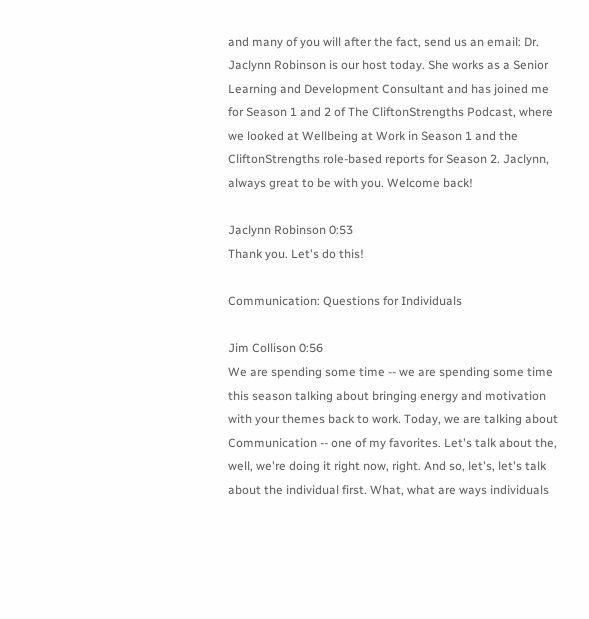and many of you will after the fact, send us an email: Dr. Jaclynn Robinson is our host today. She works as a Senior Learning and Development Consultant and has joined me for Season 1 and 2 of The CliftonStrengths Podcast, where we looked at Wellbeing at Work in Season 1 and the CliftonStrengths role-based reports for Season 2. Jaclynn, always great to be with you. Welcome back!

Jaclynn Robinson 0:53
Thank you. Let's do this!

Communication: Questions for Individuals

Jim Collison 0:56
We are spending some time -- we are spending some time this season talking about bringing energy and motivation with your themes back to work. Today, we are talking about Communication -- one of my favorites. Let's talk about the, well, we're doing it right now, right. And so, let's, let's talk about the individual first. What, what are ways individuals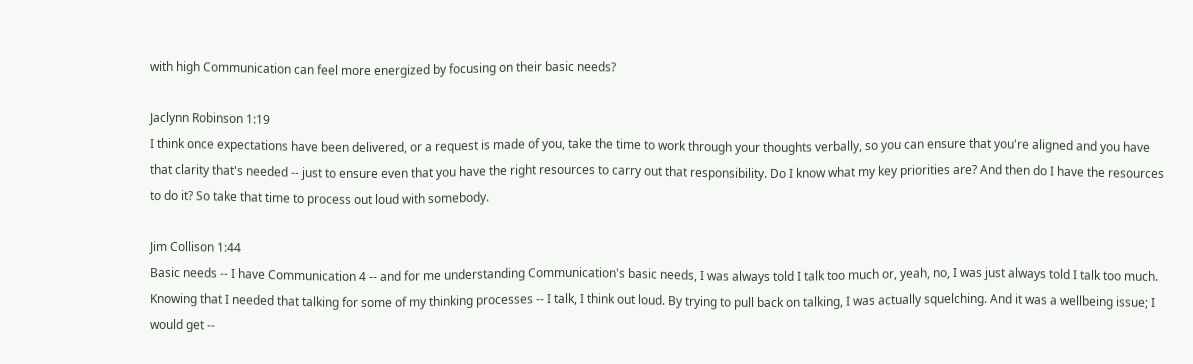with high Communication can feel more energized by focusing on their basic needs?

Jaclynn Robinson 1:19
I think once expectations have been delivered, or a request is made of you, take the time to work through your thoughts verbally, so you can ensure that you're aligned and you have that clarity that's needed -- just to ensure even that you have the right resources to carry out that responsibility. Do I know what my key priorities are? And then do I have the resources to do it? So take that time to process out loud with somebody.

Jim Collison 1:44
Basic needs -- I have Communication 4 -- and for me understanding Communication's basic needs, I was always told I talk too much or, yeah, no, I was just always told I talk too much. Knowing that I needed that talking for some of my thinking processes -- I talk, I think out loud. By trying to pull back on talking, I was actually squelching. And it was a wellbeing issue; I would get --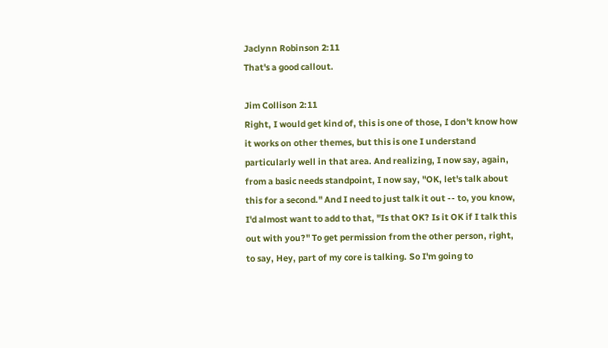Jaclynn Robinson 2:11
That's a good callout.

Jim Collison 2:11
Right, I would get kind of, this is one of those, I don't know how it works on other themes, but this is one I understand particularly well in that area. And realizing, I now say, again, from a basic needs standpoint, I now say, "OK, let's talk about this for a second." And I need to just talk it out -- to, you know, I'd almost want to add to that, "Is that OK? Is it OK if I talk this out with you?" To get permission from the other person, right, to say, Hey, part of my core is talking. So I'm going to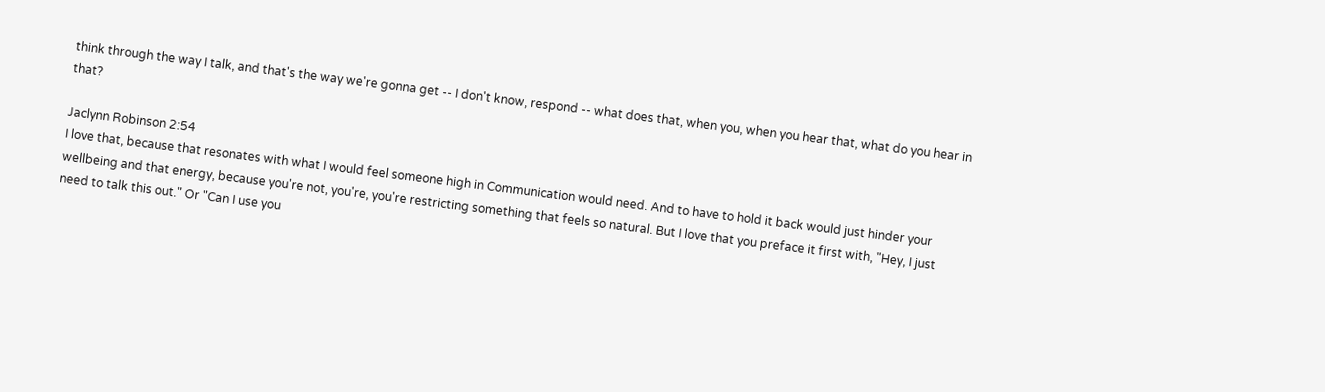think through the way I talk, and that's the way we're gonna get -- I don't know, respond -- what does that, when you, when you hear that, what do you hear in that?

Jaclynn Robinson 2:54
I love that, because that resonates with what I would feel someone high in Communication would need. And to have to hold it back would just hinder your wellbeing and that energy, because you're not, you're, you're restricting something that feels so natural. But I love that you preface it first with, "Hey, I just need to talk this out." Or "Can I use you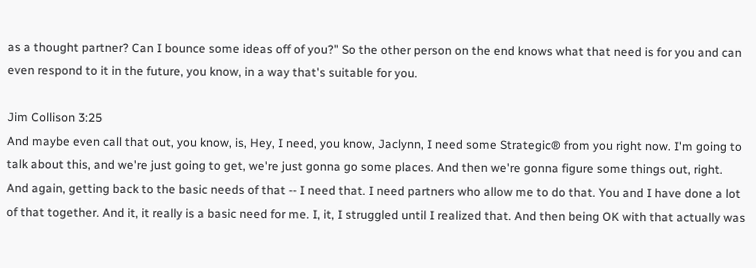as a thought partner? Can I bounce some ideas off of you?" So the other person on the end knows what that need is for you and can even respond to it in the future, you know, in a way that's suitable for you.

Jim Collison 3:25
And maybe even call that out, you know, is, Hey, I need, you know, Jaclynn, I need some Strategic® from you right now. I'm going to talk about this, and we're just going to get, we're just gonna go some places. And then we're gonna figure some things out, right. And again, getting back to the basic needs of that -- I need that. I need partners who allow me to do that. You and I have done a lot of that together. And it, it really is a basic need for me. I, it, I struggled until I realized that. And then being OK with that actually was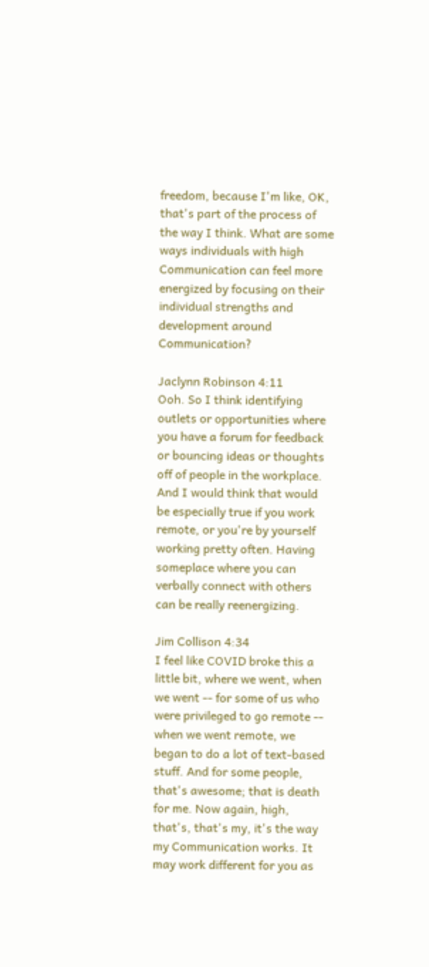freedom, because I'm like, OK, that's part of the process of the way I think. What are some ways individuals with high Communication can feel more energized by focusing on their individual strengths and development around Communication?

Jaclynn Robinson 4:11
Ooh. So I think identifying outlets or opportunities where you have a forum for feedback or bouncing ideas or thoughts off of people in the workplace. And I would think that would be especially true if you work remote, or you're by yourself working pretty often. Having someplace where you can verbally connect with others can be really reenergizing.

Jim Collison 4:34
I feel like COVID broke this a little bit, where we went, when we went -- for some of us who were privileged to go remote -- when we went remote, we began to do a lot of text-based stuff. And for some people, that's awesome; that is death for me. Now again, high, that's, that's my, it's the way my Communication works. It may work different for you as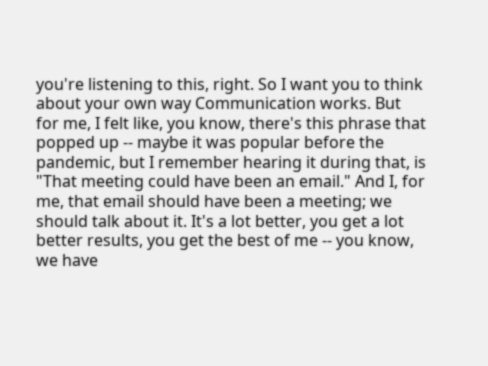you're listening to this, right. So I want you to think about your own way Communication works. But for me, I felt like, you know, there's this phrase that popped up -- maybe it was popular before the pandemic, but I remember hearing it during that, is "That meeting could have been an email." And I, for me, that email should have been a meeting; we should talk about it. It's a lot better, you get a lot better results, you get the best of me -- you know, we have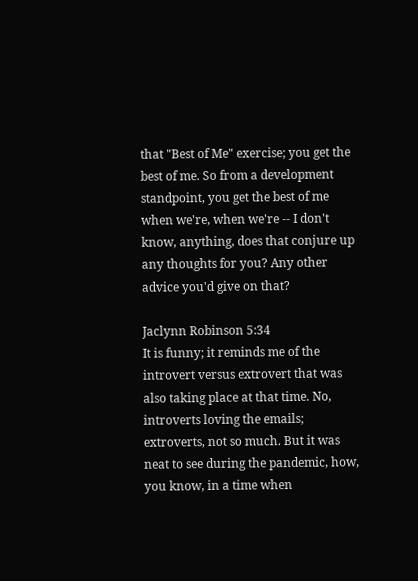that "Best of Me" exercise; you get the best of me. So from a development standpoint, you get the best of me when we're, when we're -- I don't know, anything, does that conjure up any thoughts for you? Any other advice you'd give on that?

Jaclynn Robinson 5:34
It is funny; it reminds me of the introvert versus extrovert that was also taking place at that time. No, introverts loving the emails; extroverts, not so much. But it was neat to see during the pandemic, how, you know, in a time when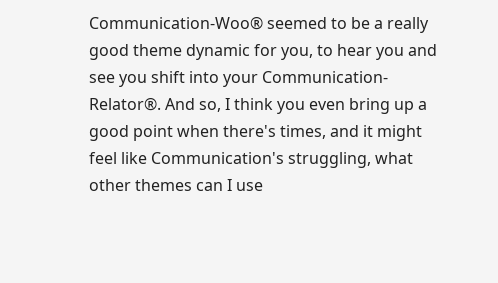Communication-Woo® seemed to be a really good theme dynamic for you, to hear you and see you shift into your Communication-Relator®. And so, I think you even bring up a good point when there's times, and it might feel like Communication's struggling, what other themes can I use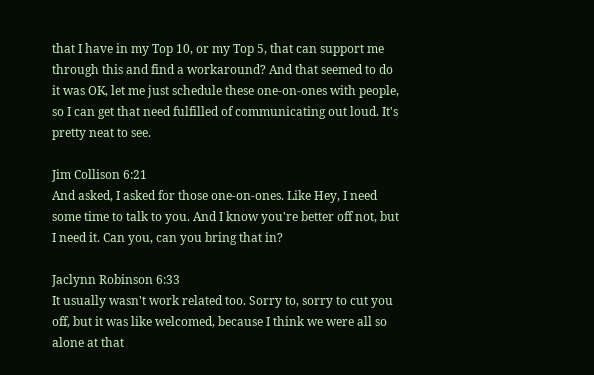that I have in my Top 10, or my Top 5, that can support me through this and find a workaround? And that seemed to do it was OK, let me just schedule these one-on-ones with people, so I can get that need fulfilled of communicating out loud. It's pretty neat to see.

Jim Collison 6:21
And asked, I asked for those one-on-ones. Like Hey, I need some time to talk to you. And I know you're better off not, but I need it. Can you, can you bring that in?

Jaclynn Robinson 6:33
It usually wasn't work related too. Sorry to, sorry to cut you off, but it was like welcomed, because I think we were all so alone at that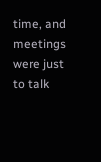time, and meetings were just to talk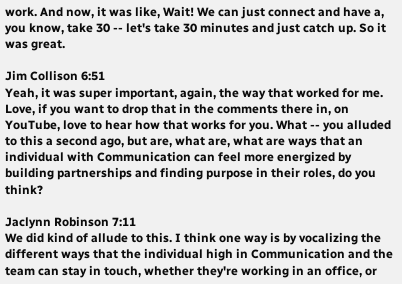work. And now, it was like, Wait! We can just connect and have a, you know, take 30 -- let's take 30 minutes and just catch up. So it was great.

Jim Collison 6:51
Yeah, it was super important, again, the way that worked for me. Love, if you want to drop that in the comments there in, on YouTube, love to hear how that works for you. What -- you alluded to this a second ago, but are, what are, what are ways that an individual with Communication can feel more energized by building partnerships and finding purpose in their roles, do you think?

Jaclynn Robinson 7:11
We did kind of allude to this. I think one way is by vocalizing the different ways that the individual high in Communication and the team can stay in touch, whether they're working in an office, or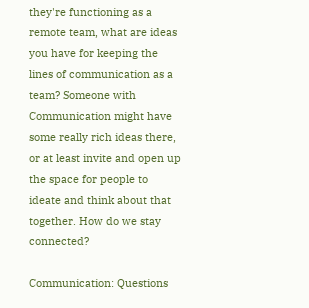they're functioning as a remote team, what are ideas you have for keeping the lines of communication as a team? Someone with Communication might have some really rich ideas there, or at least invite and open up the space for people to ideate and think about that together. How do we stay connected?

Communication: Questions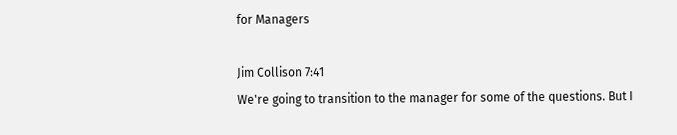for Managers

Jim Collison 7:41
We're going to transition to the manager for some of the questions. But I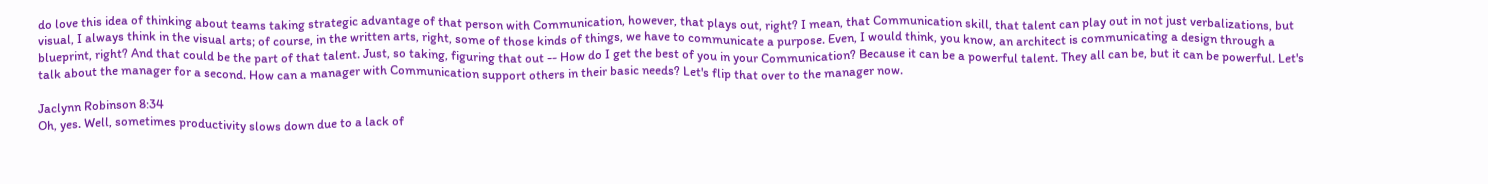do love this idea of thinking about teams taking strategic advantage of that person with Communication, however, that plays out, right? I mean, that Communication skill, that talent can play out in not just verbalizations, but visual, I always think in the visual arts; of course, in the written arts, right, some of those kinds of things, we have to communicate a purpose. Even, I would think, you know, an architect is communicating a design through a blueprint, right? And that could be the part of that talent. Just, so taking, figuring that out -- How do I get the best of you in your Communication? Because it can be a powerful talent. They all can be, but it can be powerful. Let's talk about the manager for a second. How can a manager with Communication support others in their basic needs? Let's flip that over to the manager now.

Jaclynn Robinson 8:34
Oh, yes. Well, sometimes productivity slows down due to a lack of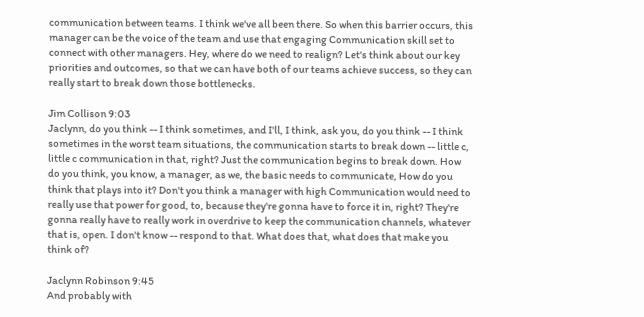communication between teams. I think we've all been there. So when this barrier occurs, this manager can be the voice of the team and use that engaging Communication skill set to connect with other managers. Hey, where do we need to realign? Let's think about our key priorities and outcomes, so that we can have both of our teams achieve success, so they can really start to break down those bottlenecks.

Jim Collison 9:03
Jaclynn, do you think -- I think sometimes, and I'll, I think, ask you, do you think -- I think sometimes in the worst team situations, the communication starts to break down -- little c, little c communication in that, right? Just the communication begins to break down. How do you think, you know, a manager, as we, the basic needs to communicate, How do you think that plays into it? Don't you think a manager with high Communication would need to really use that power for good, to, because they're gonna have to force it in, right? They're gonna really have to really work in overdrive to keep the communication channels, whatever that is, open. I don't know -- respond to that. What does that, what does that make you think of?

Jaclynn Robinson 9:45
And probably with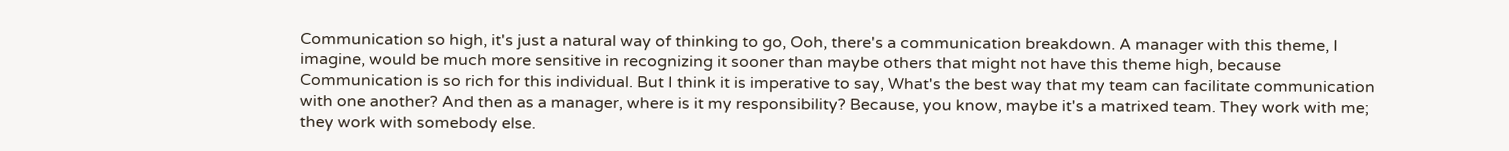Communication so high, it's just a natural way of thinking to go, Ooh, there's a communication breakdown. A manager with this theme, I imagine, would be much more sensitive in recognizing it sooner than maybe others that might not have this theme high, because Communication is so rich for this individual. But I think it is imperative to say, What's the best way that my team can facilitate communication with one another? And then as a manager, where is it my responsibility? Because, you know, maybe it's a matrixed team. They work with me; they work with somebody else.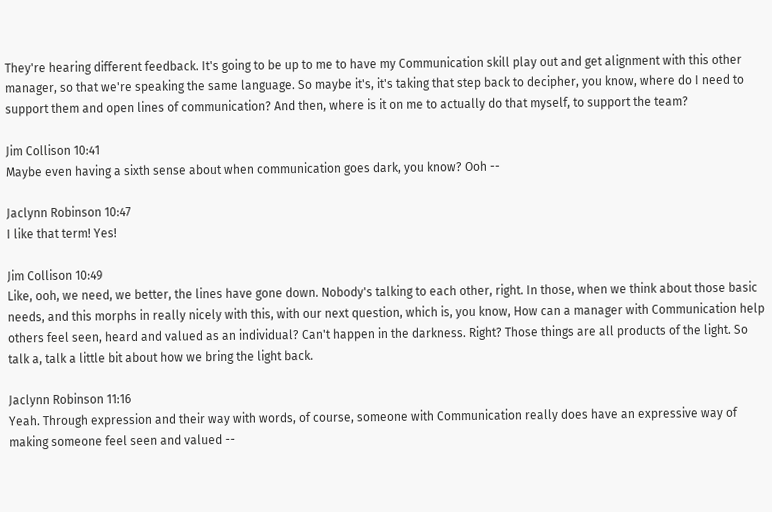They're hearing different feedback. It's going to be up to me to have my Communication skill play out and get alignment with this other manager, so that we're speaking the same language. So maybe it's, it's taking that step back to decipher, you know, where do I need to support them and open lines of communication? And then, where is it on me to actually do that myself, to support the team?

Jim Collison 10:41
Maybe even having a sixth sense about when communication goes dark, you know? Ooh --

Jaclynn Robinson 10:47
I like that term! Yes!

Jim Collison 10:49
Like, ooh, we need, we better, the lines have gone down. Nobody's talking to each other, right. In those, when we think about those basic needs, and this morphs in really nicely with this, with our next question, which is, you know, How can a manager with Communication help others feel seen, heard and valued as an individual? Can't happen in the darkness. Right? Those things are all products of the light. So talk a, talk a little bit about how we bring the light back.

Jaclynn Robinson 11:16
Yeah. Through expression and their way with words, of course, someone with Communication really does have an expressive way of making someone feel seen and valued --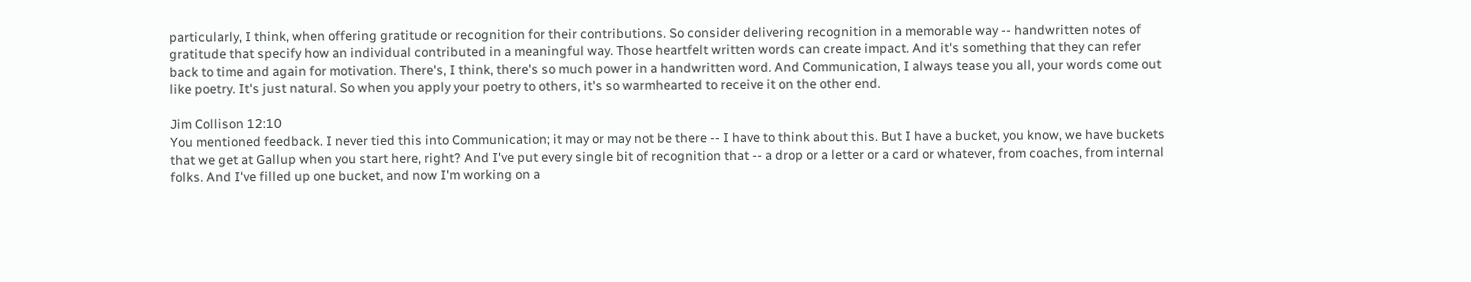particularly, I think, when offering gratitude or recognition for their contributions. So consider delivering recognition in a memorable way -- handwritten notes of gratitude that specify how an individual contributed in a meaningful way. Those heartfelt written words can create impact. And it's something that they can refer back to time and again for motivation. There's, I think, there's so much power in a handwritten word. And Communication, I always tease you all, your words come out like poetry. It's just natural. So when you apply your poetry to others, it's so warmhearted to receive it on the other end.

Jim Collison 12:10
You mentioned feedback. I never tied this into Communication; it may or may not be there -- I have to think about this. But I have a bucket, you know, we have buckets that we get at Gallup when you start here, right? And I've put every single bit of recognition that -- a drop or a letter or a card or whatever, from coaches, from internal folks. And I've filled up one bucket, and now I'm working on a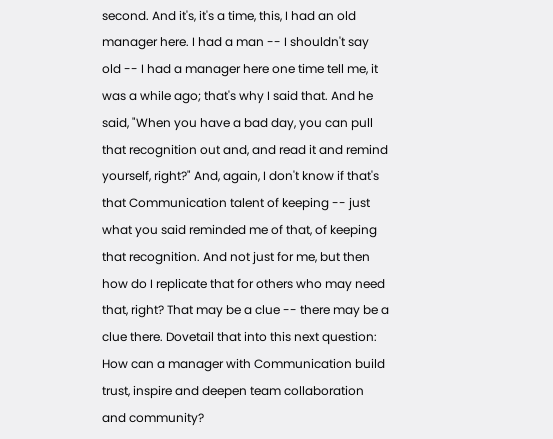second. And it's, it's a time, this, I had an old manager here. I had a man -- I shouldn't say old -- I had a manager here one time tell me, it was a while ago; that's why I said that. And he said, "When you have a bad day, you can pull that recognition out and, and read it and remind yourself, right?" And, again, I don't know if that's that Communication talent of keeping -- just what you said reminded me of that, of keeping that recognition. And not just for me, but then how do I replicate that for others who may need that, right? That may be a clue -- there may be a clue there. Dovetail that into this next question: How can a manager with Communication build trust, inspire and deepen team collaboration and community?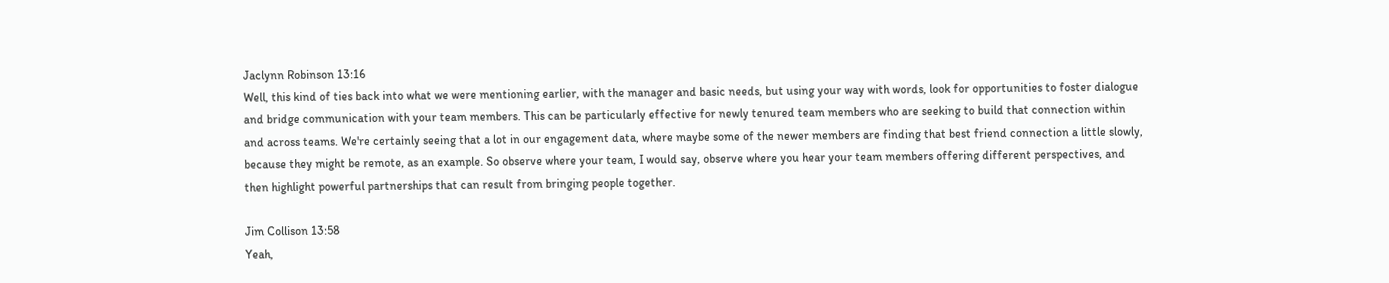Jaclynn Robinson 13:16
Well, this kind of ties back into what we were mentioning earlier, with the manager and basic needs, but using your way with words, look for opportunities to foster dialogue and bridge communication with your team members. This can be particularly effective for newly tenured team members who are seeking to build that connection within and across teams. We're certainly seeing that a lot in our engagement data, where maybe some of the newer members are finding that best friend connection a little slowly, because they might be remote, as an example. So observe where your team, I would say, observe where you hear your team members offering different perspectives, and then highlight powerful partnerships that can result from bringing people together.

Jim Collison 13:58
Yeah,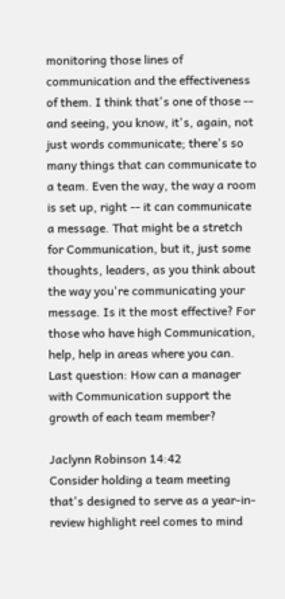monitoring those lines of communication and the effectiveness of them. I think that's one of those -- and seeing, you know, it's, again, not just words communicate; there's so many things that can communicate to a team. Even the way, the way a room is set up, right -- it can communicate a message. That might be a stretch for Communication, but it, just some thoughts, leaders, as you think about the way you're communicating your message. Is it the most effective? For those who have high Communication, help, help in areas where you can. Last question: How can a manager with Communication support the growth of each team member?

Jaclynn Robinson 14:42
Consider holding a team meeting that's designed to serve as a year-in-review highlight reel comes to mind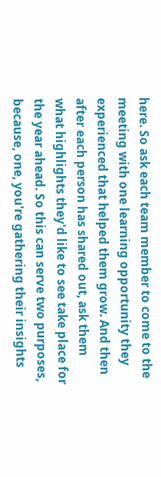here. So ask each team member to come to the meeting with one learning opportunity they experienced that helped them grow. And then after each person has shared out, ask them what highlights they'd like to see take place for the year ahead. So this can serve two purposes, because, one, you're gathering their insights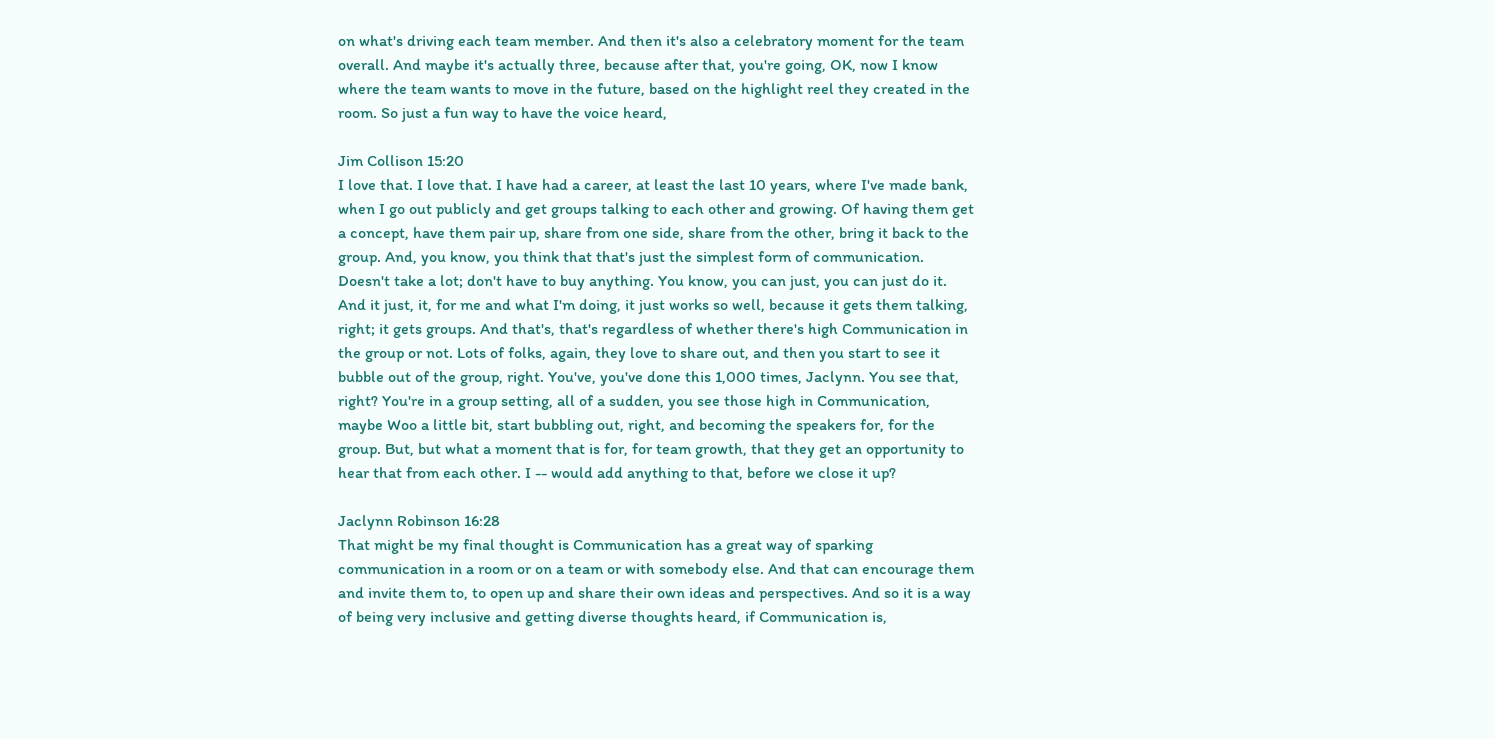on what's driving each team member. And then it's also a celebratory moment for the team overall. And maybe it's actually three, because after that, you're going, OK, now I know where the team wants to move in the future, based on the highlight reel they created in the room. So just a fun way to have the voice heard,

Jim Collison 15:20
I love that. I love that. I have had a career, at least the last 10 years, where I've made bank, when I go out publicly and get groups talking to each other and growing. Of having them get a concept, have them pair up, share from one side, share from the other, bring it back to the group. And, you know, you think that that's just the simplest form of communication. Doesn't take a lot; don't have to buy anything. You know, you can just, you can just do it. And it just, it, for me and what I'm doing, it just works so well, because it gets them talking, right; it gets groups. And that's, that's regardless of whether there's high Communication in the group or not. Lots of folks, again, they love to share out, and then you start to see it bubble out of the group, right. You've, you've done this 1,000 times, Jaclynn. You see that, right? You're in a group setting, all of a sudden, you see those high in Communication, maybe Woo a little bit, start bubbling out, right, and becoming the speakers for, for the group. But, but what a moment that is for, for team growth, that they get an opportunity to hear that from each other. I -- would add anything to that, before we close it up?

Jaclynn Robinson 16:28
That might be my final thought is Communication has a great way of sparking communication in a room or on a team or with somebody else. And that can encourage them and invite them to, to open up and share their own ideas and perspectives. And so it is a way of being very inclusive and getting diverse thoughts heard, if Communication is,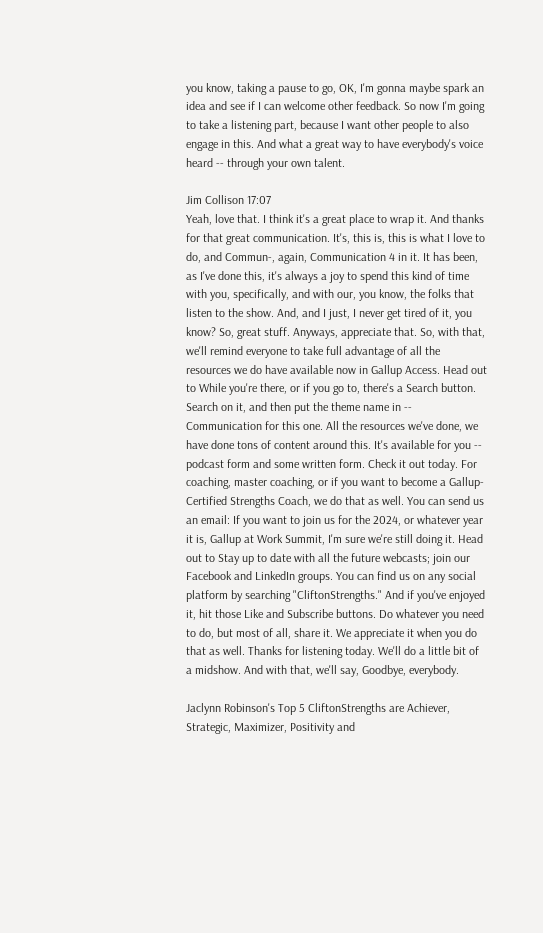you know, taking a pause to go, OK, I'm gonna maybe spark an idea and see if I can welcome other feedback. So now I'm going to take a listening part, because I want other people to also engage in this. And what a great way to have everybody's voice heard -- through your own talent.

Jim Collison 17:07
Yeah, love that. I think it's a great place to wrap it. And thanks for that great communication. It's, this is, this is what I love to do, and Commun-, again, Communication 4 in it. It has been, as I've done this, it's always a joy to spend this kind of time with you, specifically, and with our, you know, the folks that listen to the show. And, and I just, I never get tired of it, you know? So, great stuff. Anyways, appreciate that. So, with that, we'll remind everyone to take full advantage of all the resources we do have available now in Gallup Access. Head out to While you're there, or if you go to, there's a Search button. Search on it, and then put the theme name in -- Communication for this one. All the resources we've done, we have done tons of content around this. It's available for you -- podcast form and some written form. Check it out today. For coaching, master coaching, or if you want to become a Gallup-Certified Strengths Coach, we do that as well. You can send us an email: If you want to join us for the 2024, or whatever year it is, Gallup at Work Summit, I'm sure we're still doing it. Head out to Stay up to date with all the future webcasts; join our Facebook and LinkedIn groups. You can find us on any social platform by searching "CliftonStrengths." And if you've enjoyed it, hit those Like and Subscribe buttons. Do whatever you need to do, but most of all, share it. We appreciate it when you do that as well. Thanks for listening today. We'll do a little bit of a midshow. And with that, we'll say, Goodbye, everybody.

Jaclynn Robinson's Top 5 CliftonStrengths are Achiever, Strategic, Maximizer, Positivity and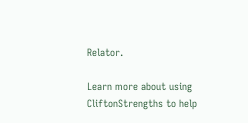Relator.

Learn more about using CliftonStrengths to help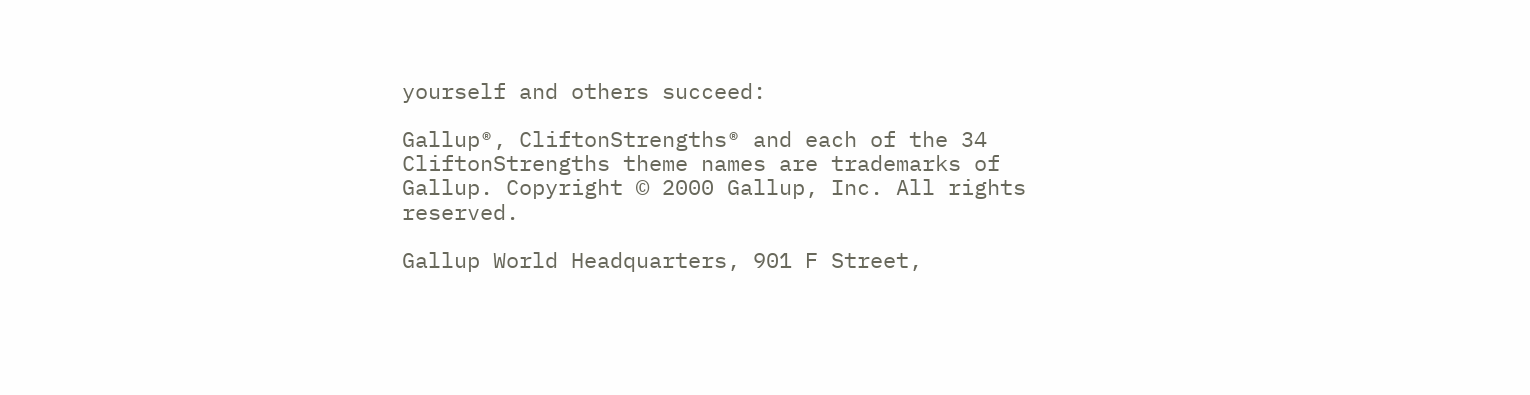yourself and others succeed:

Gallup®, CliftonStrengths® and each of the 34 CliftonStrengths theme names are trademarks of Gallup. Copyright © 2000 Gallup, Inc. All rights reserved.

Gallup World Headquarters, 901 F Street,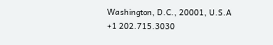Washington, D.C., 20001, U.S.A
+1 202.715.3030